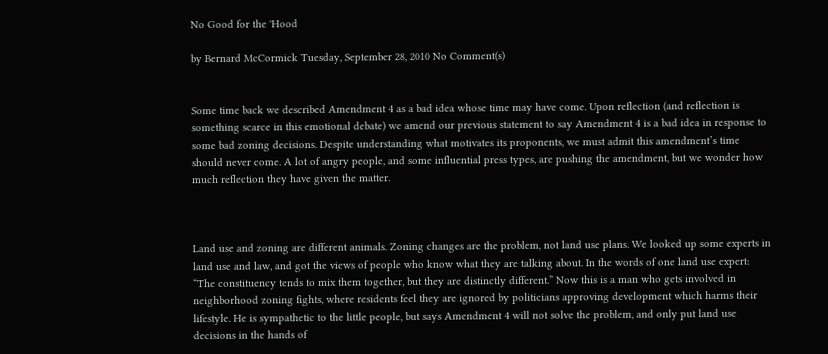No Good for the 'Hood

by Bernard McCormick Tuesday, September 28, 2010 No Comment(s)


Some time back we described Amendment 4 as a bad idea whose time may have come. Upon reflection (and reflection is something scarce in this emotional debate) we amend our previous statement to say Amendment 4 is a bad idea in response to some bad zoning decisions. Despite understanding what motivates its proponents, we must admit this amendment’s time should never come. A lot of angry people, and some influential press types, are pushing the amendment, but we wonder how much reflection they have given the matter.



Land use and zoning are different animals. Zoning changes are the problem, not land use plans. We looked up some experts in land use and law, and got the views of people who know what they are talking about. In the words of one land use expert: “The constituency tends to mix them together, but they are distinctly different.” Now this is a man who gets involved in neighborhood zoning fights, where residents feel they are ignored by politicians approving development which harms their lifestyle. He is sympathetic to the little people, but says Amendment 4 will not solve the problem, and only put land use decisions in the hands of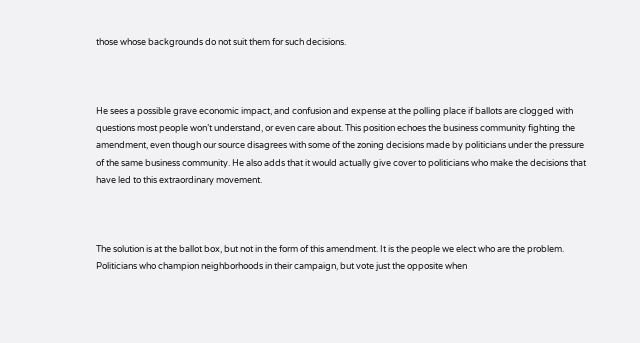those whose backgrounds do not suit them for such decisions.



He sees a possible grave economic impact, and confusion and expense at the polling place if ballots are clogged with questions most people won’t understand, or even care about. This position echoes the business community fighting the amendment, even though our source disagrees with some of the zoning decisions made by politicians under the pressure of the same business community. He also adds that it would actually give cover to politicians who make the decisions that have led to this extraordinary movement.



The solution is at the ballot box, but not in the form of this amendment. It is the people we elect who are the problem. Politicians who champion neighborhoods in their campaign, but vote just the opposite when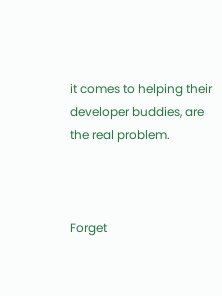it comes to helping their developer buddies, are the real problem.



Forget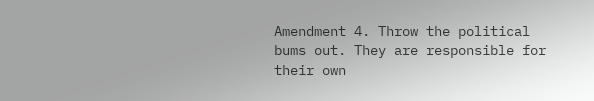Amendment 4. Throw the political bums out. They are responsible for their own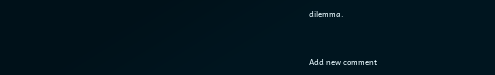dilemma.


Add new comment